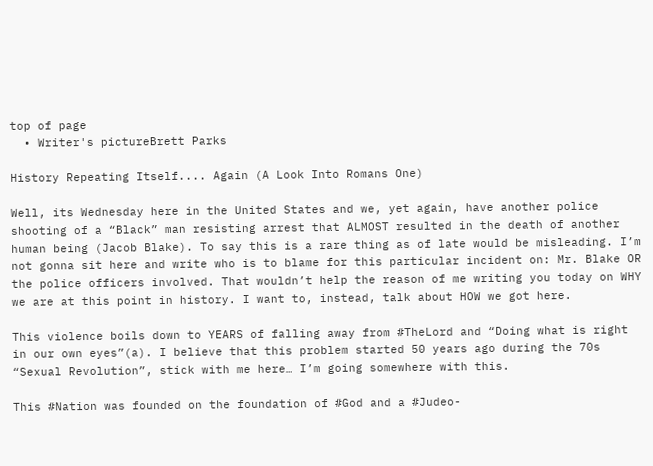top of page
  • Writer's pictureBrett Parks

History Repeating Itself.... Again (A Look Into Romans One)

Well, its Wednesday here in the United States and we, yet again, have another police shooting of a “Black” man resisting arrest that ALMOST resulted in the death of another human being (Jacob Blake). To say this is a rare thing as of late would be misleading. I’m not gonna sit here and write who is to blame for this particular incident on: Mr. Blake OR the police officers involved. That wouldn’t help the reason of me writing you today on WHY we are at this point in history. I want to, instead, talk about HOW we got here.

This violence boils down to YEARS of falling away from #TheLord and “Doing what is right in our own eyes”(a). I believe that this problem started 50 years ago during the 70s “Sexual Revolution”, stick with me here… I’m going somewhere with this.

This #Nation was founded on the foundation of #God and a #Judeo-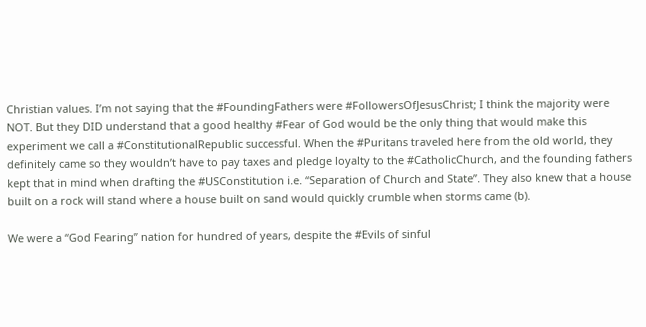Christian values. I’m not saying that the #FoundingFathers were #FollowersOfJesusChrist; I think the majority were NOT. But they DID understand that a good healthy #Fear of God would be the only thing that would make this experiment we call a #ConstitutionalRepublic successful. When the #Puritans traveled here from the old world, they definitely came so they wouldn’t have to pay taxes and pledge loyalty to the #CatholicChurch, and the founding fathers kept that in mind when drafting the #USConstitution i.e. “Separation of Church and State”. They also knew that a house built on a rock will stand where a house built on sand would quickly crumble when storms came (b).

We were a “God Fearing” nation for hundred of years, despite the #Evils of sinful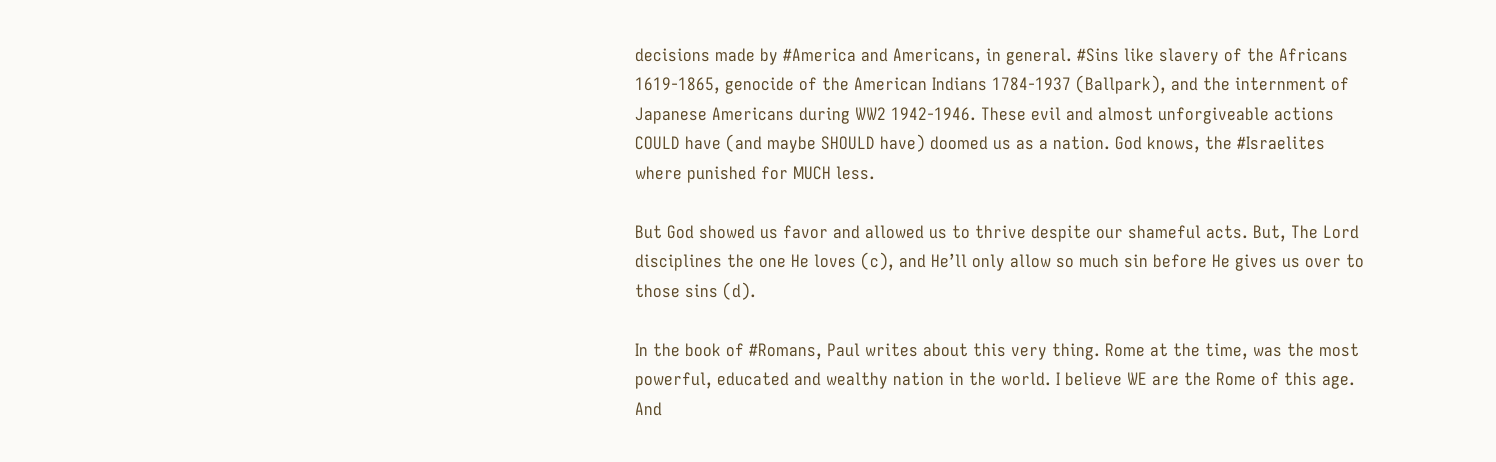decisions made by #America and Americans, in general. #Sins like slavery of the Africans 1619-1865, genocide of the American Indians 1784-1937 (Ballpark), and the internment of Japanese Americans during WW2 1942-1946. These evil and almost unforgiveable actions COULD have (and maybe SHOULD have) doomed us as a nation. God knows, the #Israelites where punished for MUCH less.

But God showed us favor and allowed us to thrive despite our shameful acts. But, The Lord disciplines the one He loves (c), and He’ll only allow so much sin before He gives us over to those sins (d).

In the book of #Romans, Paul writes about this very thing. Rome at the time, was the most powerful, educated and wealthy nation in the world. I believe WE are the Rome of this age. And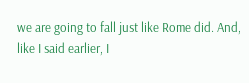we are going to fall just like Rome did. And, like I said earlier, I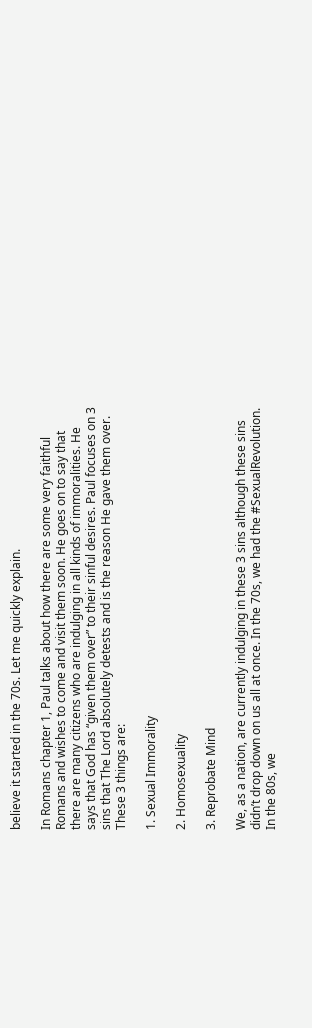believe it started in the 70s. Let me quickly explain.

In Romans chapter 1, Paul talks about how there are some very faithful Romans and wishes to come and visit them soon. He goes on to say that there are many citizens who are indulging in all kinds of immoralities. He says that God has “given them over” to their sinful desires. Paul focuses on 3 sins that The Lord absolutely detests and is the reason He gave them over. These 3 things are:

1. Sexual Immorality

2. Homosexuality

3. Reprobate Mind

We, as a nation, are currently indulging in these 3 sins although these sins didn’t drop down on us all at once. In the 70s, we had the #SexualRevolution. In the 80s, we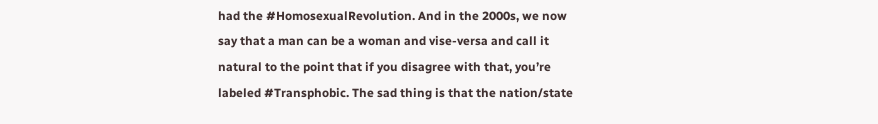had the #HomosexualRevolution. And in the 2000s, we now say that a man can be a woman and vise-versa and call it natural to the point that if you disagree with that, you’re labeled #Transphobic. The sad thing is that the nation/state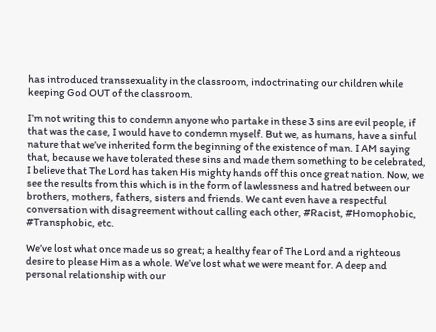has introduced transsexuality in the classroom, indoctrinating our children while keeping God OUT of the classroom.

I’m not writing this to condemn anyone who partake in these 3 sins are evil people, if that was the case, I would have to condemn myself. But we, as humans, have a sinful nature that we’ve inherited form the beginning of the existence of man. I AM saying that, because we have tolerated these sins and made them something to be celebrated, I believe that The Lord has taken His mighty hands off this once great nation. Now, we see the results from this which is in the form of lawlessness and hatred between our brothers, mothers, fathers, sisters and friends. We cant even have a respectful conversation with disagreement without calling each other, #Racist, #Homophobic, #Transphobic, etc.

We’ve lost what once made us so great; a healthy fear of The Lord and a righteous desire to please Him as a whole. We’ve lost what we were meant for. A deep and personal relationship with our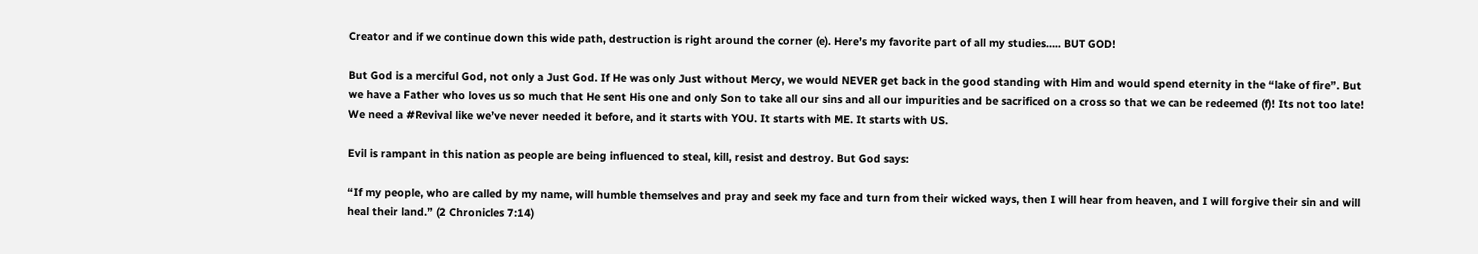Creator and if we continue down this wide path, destruction is right around the corner (e). Here’s my favorite part of all my studies….. BUT GOD!

But God is a merciful God, not only a Just God. If He was only Just without Mercy, we would NEVER get back in the good standing with Him and would spend eternity in the “lake of fire”. But we have a Father who loves us so much that He sent His one and only Son to take all our sins and all our impurities and be sacrificed on a cross so that we can be redeemed (f)! Its not too late! We need a #Revival like we’ve never needed it before, and it starts with YOU. It starts with ME. It starts with US.

Evil is rampant in this nation as people are being influenced to steal, kill, resist and destroy. But God says:

“If my people, who are called by my name, will humble themselves and pray and seek my face and turn from their wicked ways, then I will hear from heaven, and I will forgive their sin and will heal their land.” (2 Chronicles 7:14)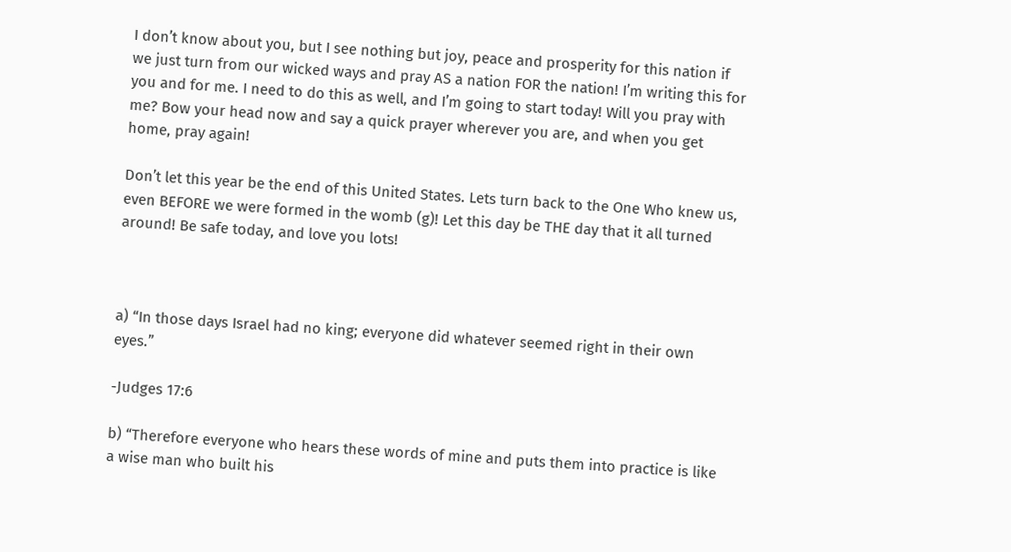I don’t know about you, but I see nothing but joy, peace and prosperity for this nation if we just turn from our wicked ways and pray AS a nation FOR the nation! I’m writing this for you and for me. I need to do this as well, and I’m going to start today! Will you pray with me? Bow your head now and say a quick prayer wherever you are, and when you get home, pray again!

Don’t let this year be the end of this United States. Lets turn back to the One Who knew us, even BEFORE we were formed in the womb (g)! Let this day be THE day that it all turned around! Be safe today, and love you lots!



a) “In those days Israel had no king; everyone did whatever seemed right in their own eyes.”

-Judges 17:6

b) “Therefore everyone who hears these words of mine and puts them into practice is like a wise man who built his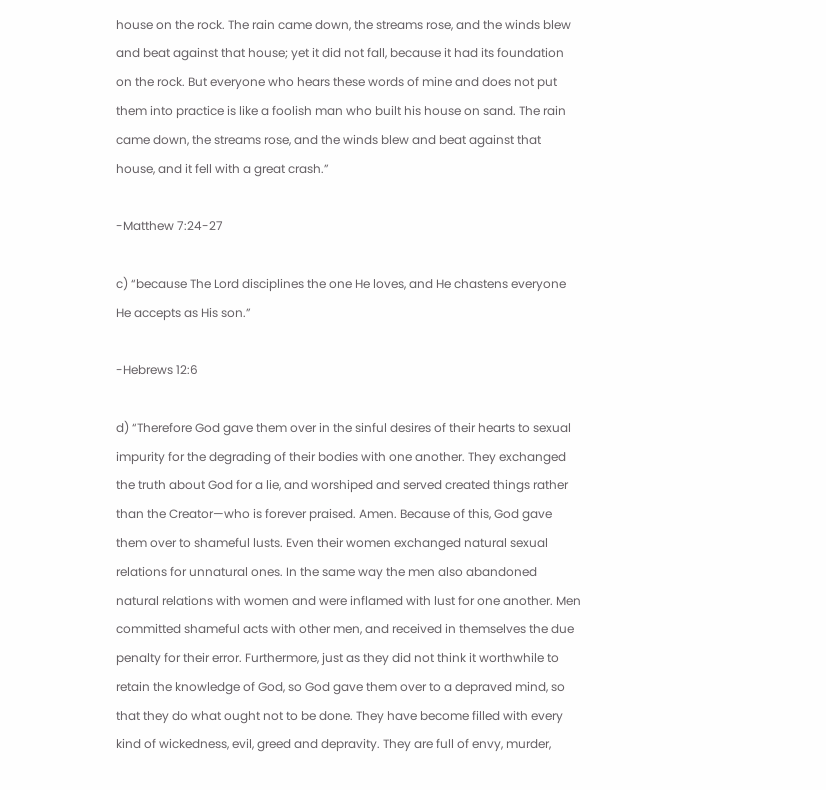house on the rock. The rain came down, the streams rose, and the winds blew and beat against that house; yet it did not fall, because it had its foundation on the rock. But everyone who hears these words of mine and does not put them into practice is like a foolish man who built his house on sand. The rain came down, the streams rose, and the winds blew and beat against that house, and it fell with a great crash.”

-Matthew 7:24-27

c) “because The Lord disciplines the one He loves, and He chastens everyone He accepts as His son.”

-Hebrews 12:6

d) “Therefore God gave them over in the sinful desires of their hearts to sexual impurity for the degrading of their bodies with one another. They exchanged the truth about God for a lie, and worshiped and served created things rather than the Creator—who is forever praised. Amen. Because of this, God gave them over to shameful lusts. Even their women exchanged natural sexual relations for unnatural ones. In the same way the men also abandoned natural relations with women and were inflamed with lust for one another. Men committed shameful acts with other men, and received in themselves the due penalty for their error. Furthermore, just as they did not think it worthwhile to retain the knowledge of God, so God gave them over to a depraved mind, so that they do what ought not to be done. They have become filled with every kind of wickedness, evil, greed and depravity. They are full of envy, murder,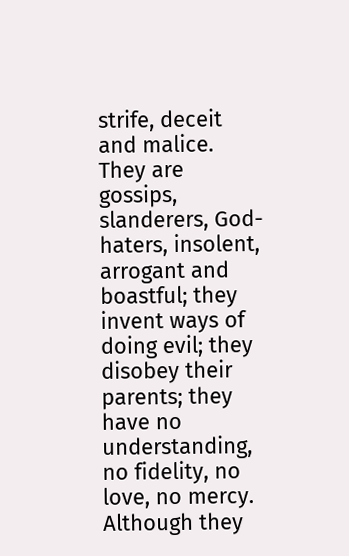strife, deceit and malice. They are gossips, slanderers, God-haters, insolent, arrogant and boastful; they invent ways of doing evil; they disobey their parents; they have no understanding, no fidelity, no love, no mercy. Although they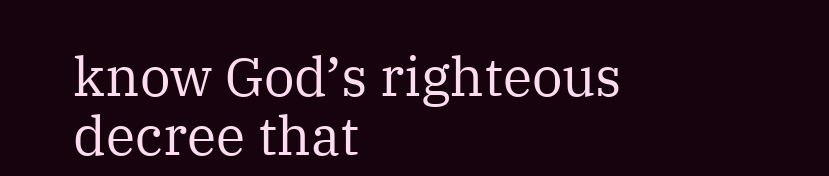know God’s righteous decree that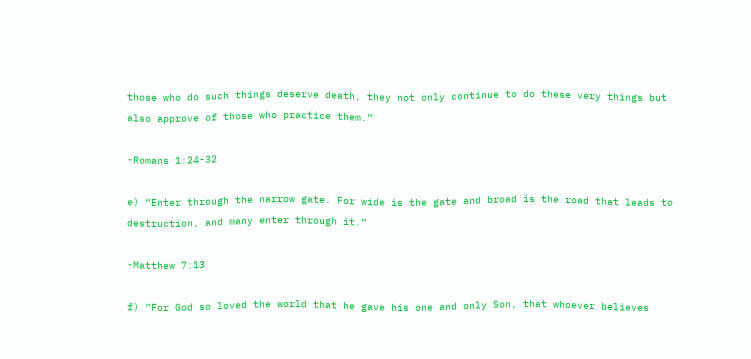those who do such things deserve death, they not only continue to do these very things but also approve of those who practice them.”

-Romans 1:24-32

e) “Enter through the narrow gate. For wide is the gate and broad is the road that leads to destruction, and many enter through it.”

-Matthew 7:13

f) ”For God so loved the world that he gave his one and only Son, that whoever believes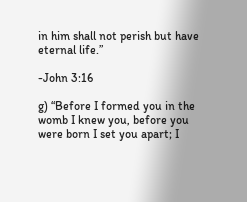in him shall not perish but have eternal life.”

-John 3:16

g) “Before I formed you in the womb I knew you, before you were born I set you apart; I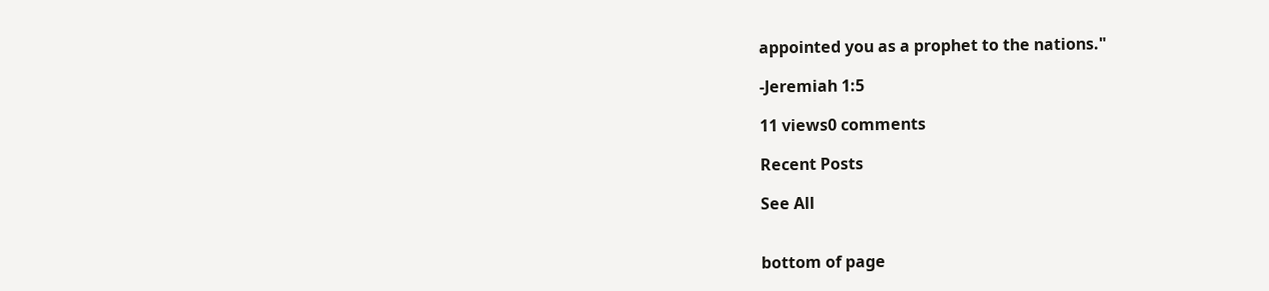appointed you as a prophet to the nations."

-Jeremiah 1:5

11 views0 comments

Recent Posts

See All


bottom of page